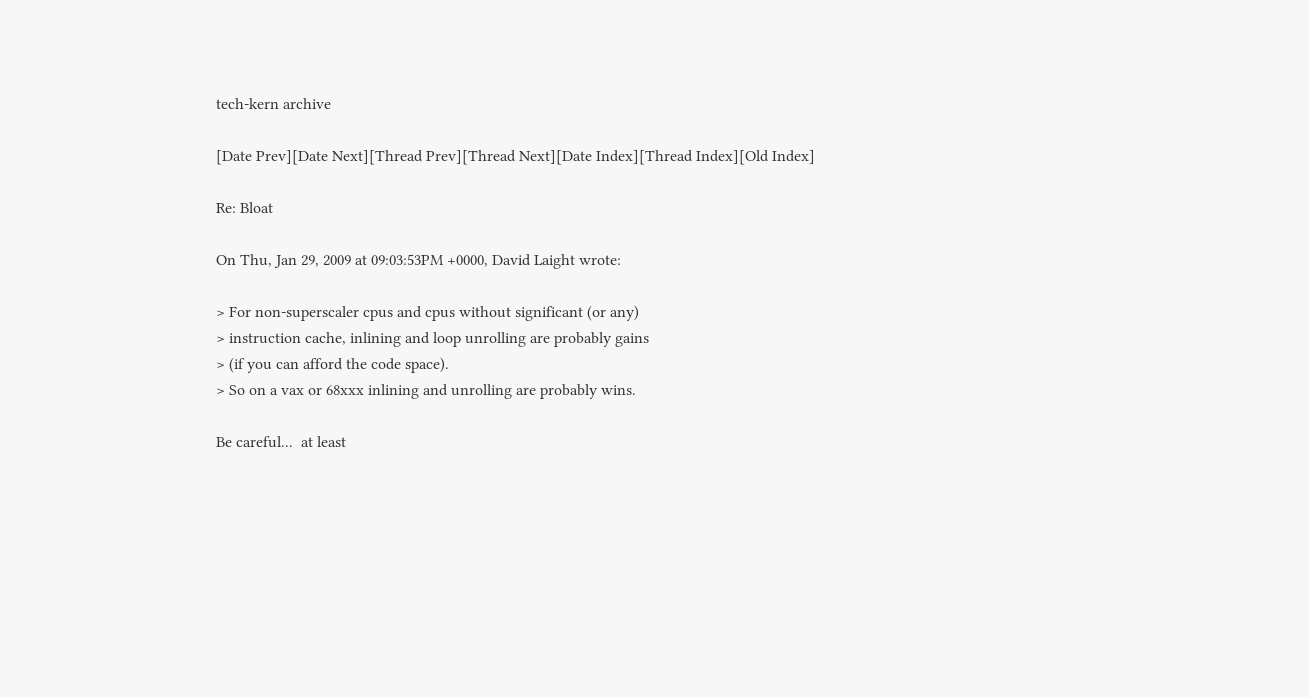tech-kern archive

[Date Prev][Date Next][Thread Prev][Thread Next][Date Index][Thread Index][Old Index]

Re: Bloat

On Thu, Jan 29, 2009 at 09:03:53PM +0000, David Laight wrote:

> For non-superscaler cpus and cpus without significant (or any)
> instruction cache, inlining and loop unrolling are probably gains
> (if you can afford the code space).
> So on a vax or 68xxx inlining and unrolling are probably wins.

Be careful...  at least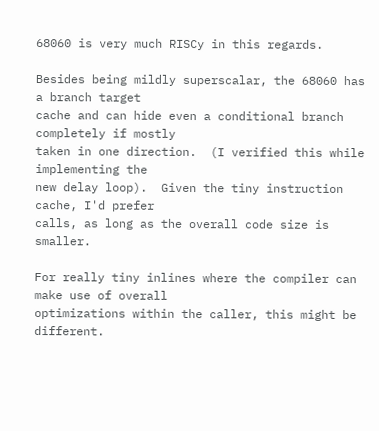68060 is very much RISCy in this regards.

Besides being mildly superscalar, the 68060 has a branch target
cache and can hide even a conditional branch completely if mostly
taken in one direction.  (I verified this while implementing the
new delay loop).  Given the tiny instruction cache, I'd prefer
calls, as long as the overall code size is smaller.

For really tiny inlines where the compiler can make use of overall
optimizations within the caller, this might be different.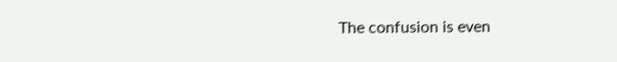The confusion is even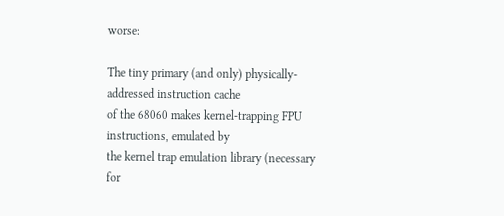worse:

The tiny primary (and only) physically-addressed instruction cache
of the 68060 makes kernel-trapping FPU instructions, emulated by
the kernel trap emulation library (necessary for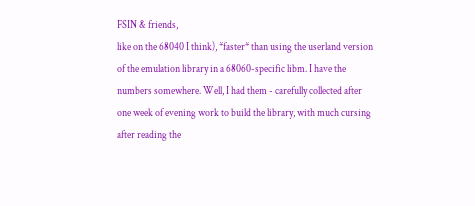FSIN & friends,
like on the 68040 I think), *faster* than using the userland version
of the emulation library in a 68060-specific libm. I have the
numbers somewhere. Well, I had them - carefully collected after
one week of evening work to build the library, with much cursing
after reading the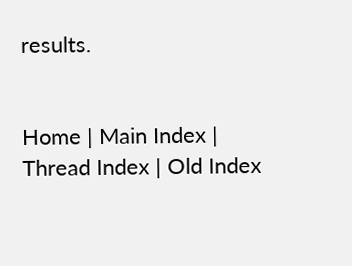results.


Home | Main Index | Thread Index | Old Index